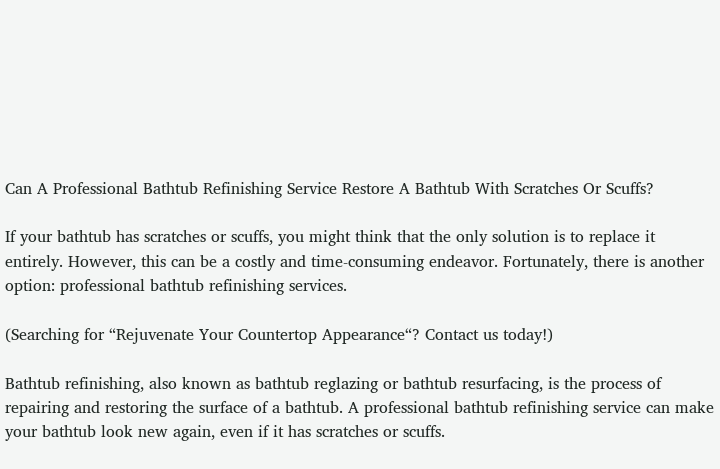Can A Professional Bathtub Refinishing Service Restore A Bathtub With Scratches Or Scuffs?

If your bathtub has scratches or scuffs, you might think that the only solution is to replace it entirely. However, this can be a costly and time-consuming endeavor. Fortunately, there is another option: professional bathtub refinishing services.

(Searching for “Rejuvenate Your Countertop Appearance“? Contact us today!)

Bathtub refinishing, also known as bathtub reglazing or bathtub resurfacing, is the process of repairing and restoring the surface of a bathtub. A professional bathtub refinishing service can make your bathtub look new again, even if it has scratches or scuffs.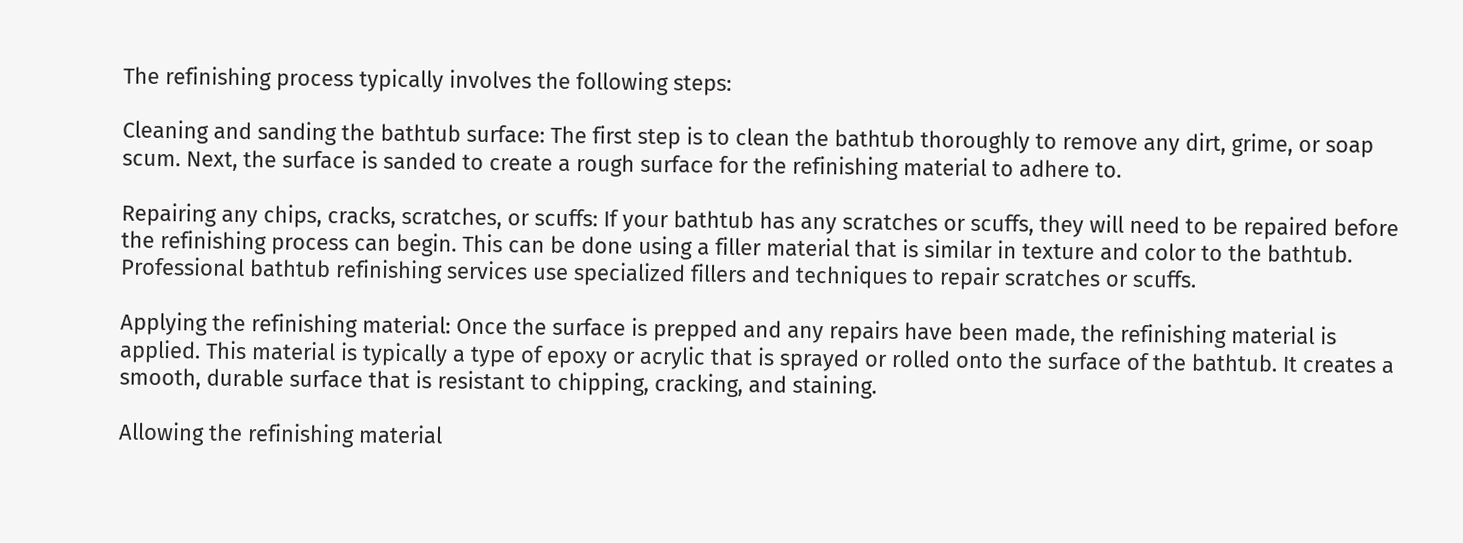The refinishing process typically involves the following steps:

Cleaning and sanding the bathtub surface: The first step is to clean the bathtub thoroughly to remove any dirt, grime, or soap scum. Next, the surface is sanded to create a rough surface for the refinishing material to adhere to.

Repairing any chips, cracks, scratches, or scuffs: If your bathtub has any scratches or scuffs, they will need to be repaired before the refinishing process can begin. This can be done using a filler material that is similar in texture and color to the bathtub. Professional bathtub refinishing services use specialized fillers and techniques to repair scratches or scuffs.

Applying the refinishing material: Once the surface is prepped and any repairs have been made, the refinishing material is applied. This material is typically a type of epoxy or acrylic that is sprayed or rolled onto the surface of the bathtub. It creates a smooth, durable surface that is resistant to chipping, cracking, and staining.

Allowing the refinishing material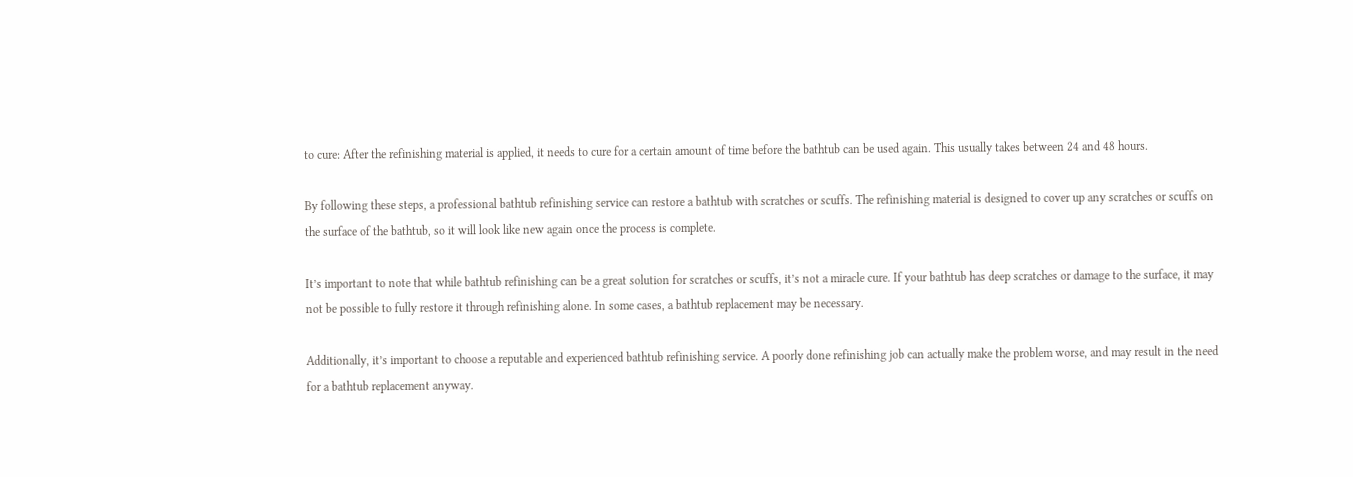to cure: After the refinishing material is applied, it needs to cure for a certain amount of time before the bathtub can be used again. This usually takes between 24 and 48 hours.

By following these steps, a professional bathtub refinishing service can restore a bathtub with scratches or scuffs. The refinishing material is designed to cover up any scratches or scuffs on the surface of the bathtub, so it will look like new again once the process is complete.

It’s important to note that while bathtub refinishing can be a great solution for scratches or scuffs, it’s not a miracle cure. If your bathtub has deep scratches or damage to the surface, it may not be possible to fully restore it through refinishing alone. In some cases, a bathtub replacement may be necessary.

Additionally, it’s important to choose a reputable and experienced bathtub refinishing service. A poorly done refinishing job can actually make the problem worse, and may result in the need for a bathtub replacement anyway.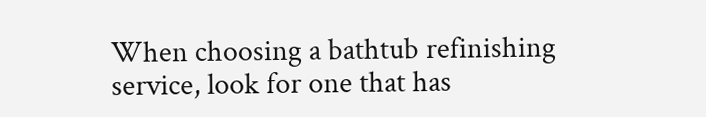When choosing a bathtub refinishing service, look for one that has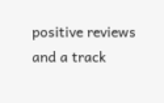positive reviews and a track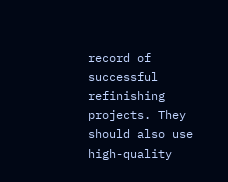record of successful refinishing projects. They should also use high-quality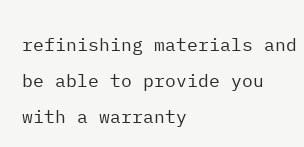refinishing materials and be able to provide you with a warranty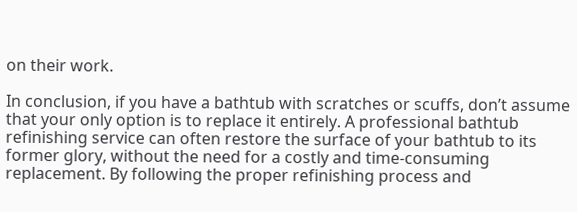on their work.

In conclusion, if you have a bathtub with scratches or scuffs, don’t assume that your only option is to replace it entirely. A professional bathtub refinishing service can often restore the surface of your bathtub to its former glory, without the need for a costly and time-consuming replacement. By following the proper refinishing process and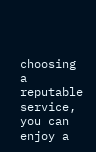choosing a reputable service, you can enjoy a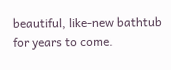beautiful, like-new bathtub for years to come.